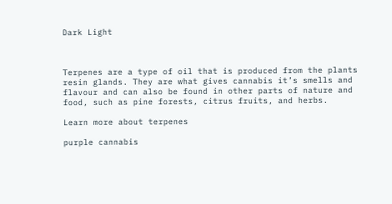Dark Light



Terpenes are a type of oil that is produced from the plants resin glands. They are what gives cannabis it’s smells and flavour and can also be found in other parts of nature and food, such as pine forests, citrus fruits, and herbs.

Learn more about terpenes

purple cannabis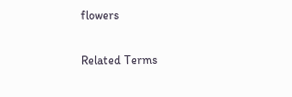flowers

Related Terms